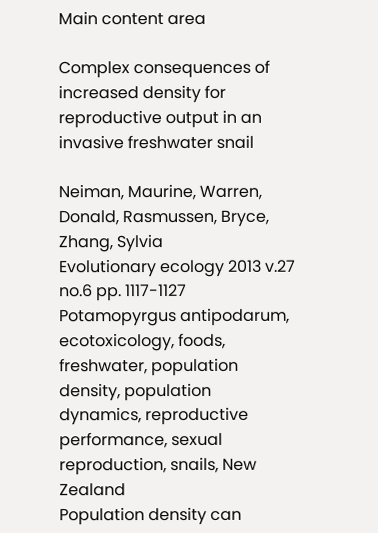Main content area

Complex consequences of increased density for reproductive output in an invasive freshwater snail

Neiman, Maurine, Warren, Donald, Rasmussen, Bryce, Zhang, Sylvia
Evolutionary ecology 2013 v.27 no.6 pp. 1117-1127
Potamopyrgus antipodarum, ecotoxicology, foods, freshwater, population density, population dynamics, reproductive performance, sexual reproduction, snails, New Zealand
Population density can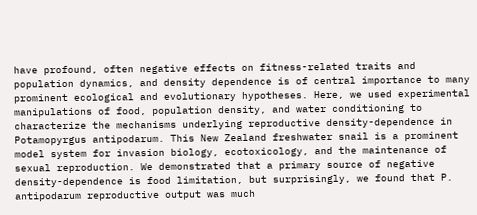have profound, often negative effects on fitness-related traits and population dynamics, and density dependence is of central importance to many prominent ecological and evolutionary hypotheses. Here, we used experimental manipulations of food, population density, and water conditioning to characterize the mechanisms underlying reproductive density-dependence in Potamopyrgus antipodarum. This New Zealand freshwater snail is a prominent model system for invasion biology, ecotoxicology, and the maintenance of sexual reproduction. We demonstrated that a primary source of negative density-dependence is food limitation, but surprisingly, we found that P. antipodarum reproductive output was much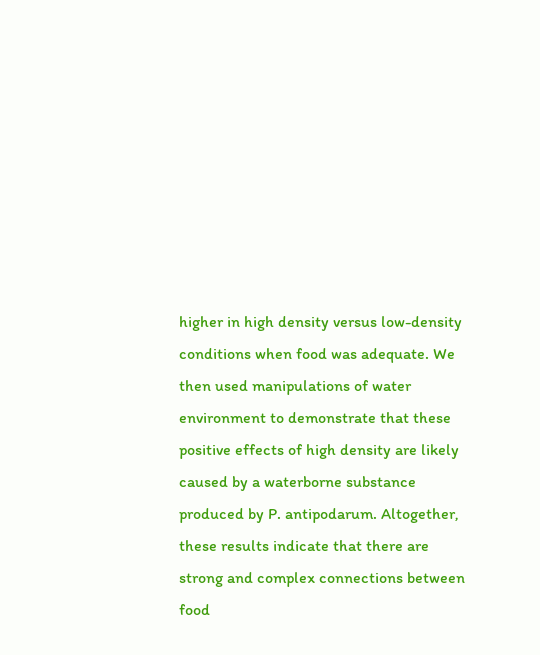higher in high density versus low-density conditions when food was adequate. We then used manipulations of water environment to demonstrate that these positive effects of high density are likely caused by a waterborne substance produced by P. antipodarum. Altogether, these results indicate that there are strong and complex connections between food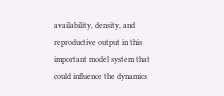availability, density, and reproductive output in this important model system that could influence the dynamics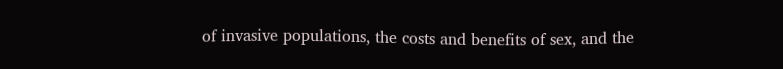of invasive populations, the costs and benefits of sex, and the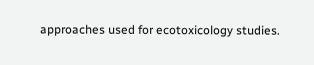approaches used for ecotoxicology studies.